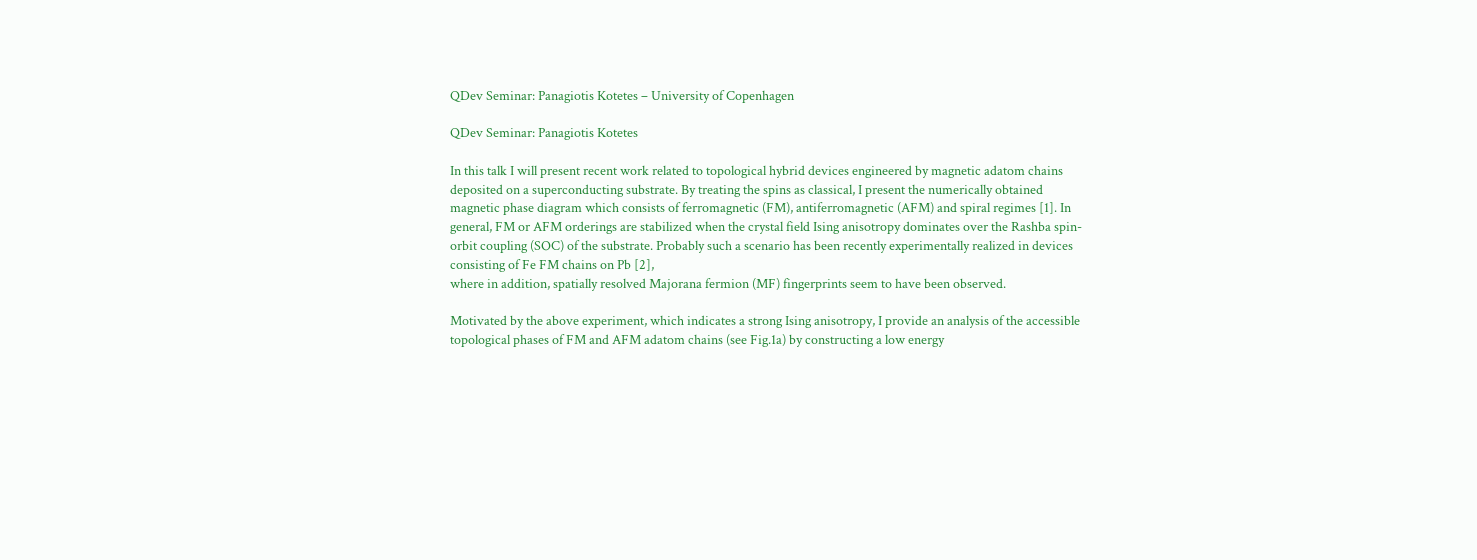QDev Seminar: Panagiotis Kotetes – University of Copenhagen

QDev Seminar: Panagiotis Kotetes

In this talk I will present recent work related to topological hybrid devices engineered by magnetic adatom chains deposited on a superconducting substrate. By treating the spins as classical, I present the numerically obtained magnetic phase diagram which consists of ferromagnetic (FM), antiferromagnetic (AFM) and spiral regimes [1]. In general, FM or AFM orderings are stabilized when the crystal field Ising anisotropy dominates over the Rashba spin-orbit coupling (SOC) of the substrate. Probably such a scenario has been recently experimentally realized in devices consisting of Fe FM chains on Pb [2],
where in addition, spatially resolved Majorana fermion (MF) fingerprints seem to have been observed.

Motivated by the above experiment, which indicates a strong Ising anisotropy, I provide an analysis of the accessible topological phases of FM and AFM adatom chains (see Fig.1a) by constructing a low energy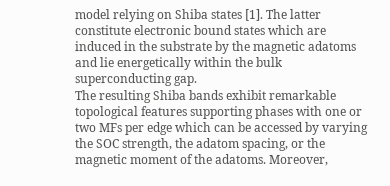model relying on Shiba states [1]. The latter constitute electronic bound states which are induced in the substrate by the magnetic adatoms and lie energetically within the bulk superconducting gap.
The resulting Shiba bands exhibit remarkable topological features supporting phases with one or two MFs per edge which can be accessed by varying the SOC strength, the adatom spacing, or the magnetic moment of the adatoms. Moreover,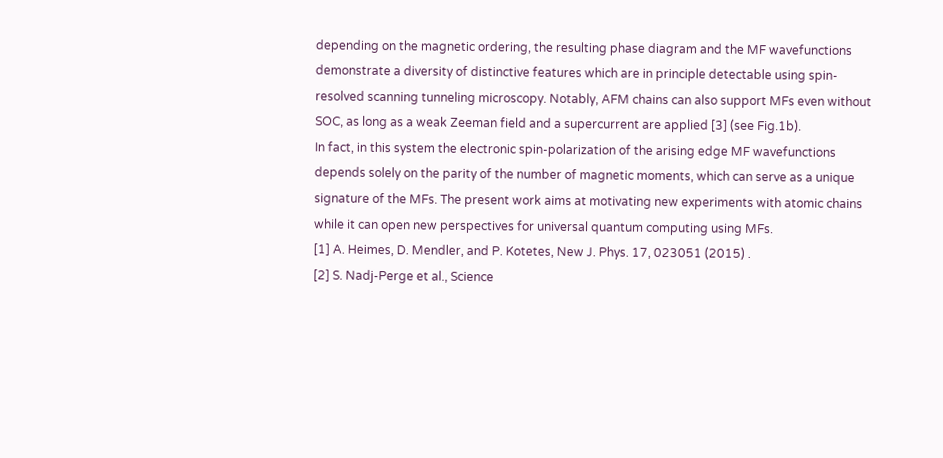depending on the magnetic ordering, the resulting phase diagram and the MF wavefunctions demonstrate a diversity of distinctive features which are in principle detectable using spin-resolved scanning tunneling microscopy. Notably, AFM chains can also support MFs even without SOC, as long as a weak Zeeman field and a supercurrent are applied [3] (see Fig.1b).
In fact, in this system the electronic spin-polarization of the arising edge MF wavefunctions depends solely on the parity of the number of magnetic moments, which can serve as a unique signature of the MFs. The present work aims at motivating new experiments with atomic chains while it can open new perspectives for universal quantum computing using MFs.
[1] A. Heimes, D. Mendler, and P. Kotetes, New J. Phys. 17, 023051 (2015) .
[2] S. Nadj-Perge et al., Science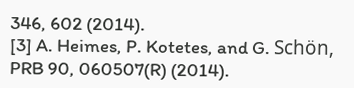346, 602 (2014).
[3] A. Heimes, P. Kotetes, and G. Schön, PRB 90, 060507(R) (2014).